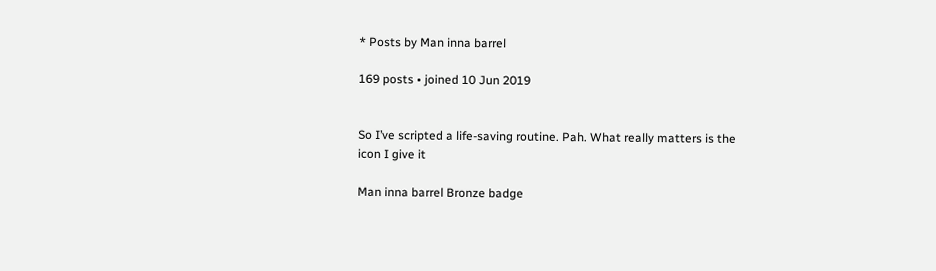* Posts by Man inna barrel

169 posts • joined 10 Jun 2019


So I’ve scripted a life-saving routine. Pah. What really matters is the icon I give it

Man inna barrel Bronze badge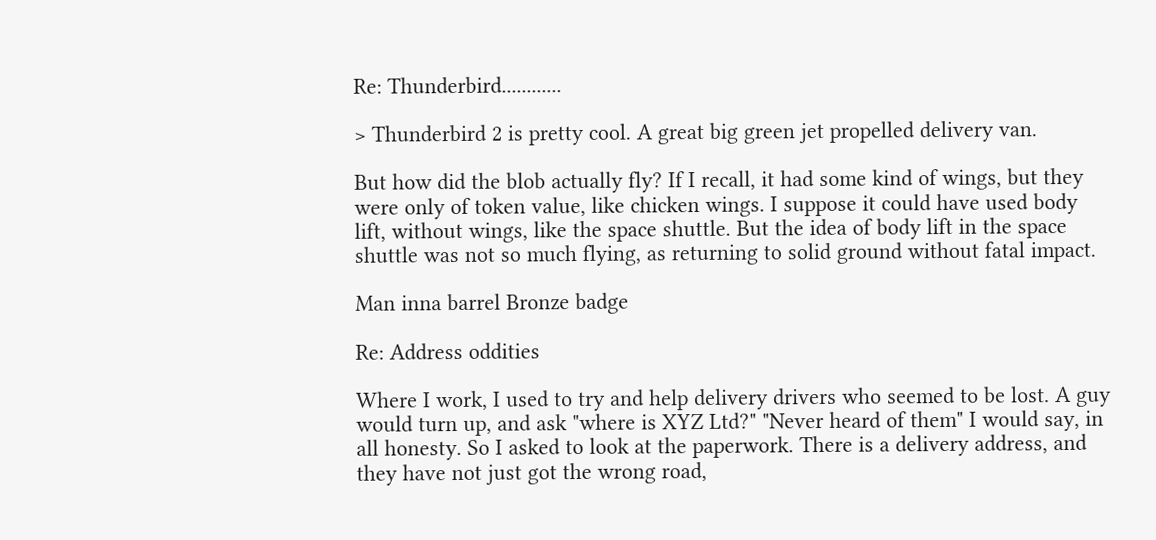Re: Thunderbird............

> Thunderbird 2 is pretty cool. A great big green jet propelled delivery van.

But how did the blob actually fly? If I recall, it had some kind of wings, but they were only of token value, like chicken wings. I suppose it could have used body lift, without wings, like the space shuttle. But the idea of body lift in the space shuttle was not so much flying, as returning to solid ground without fatal impact.

Man inna barrel Bronze badge

Re: Address oddities

Where I work, I used to try and help delivery drivers who seemed to be lost. A guy would turn up, and ask "where is XYZ Ltd?" "Never heard of them" I would say, in all honesty. So I asked to look at the paperwork. There is a delivery address, and they have not just got the wrong road,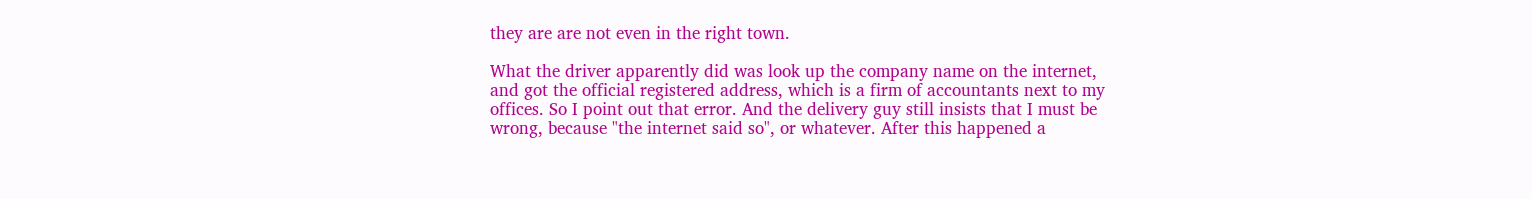they are are not even in the right town.

What the driver apparently did was look up the company name on the internet, and got the official registered address, which is a firm of accountants next to my offices. So I point out that error. And the delivery guy still insists that I must be wrong, because "the internet said so", or whatever. After this happened a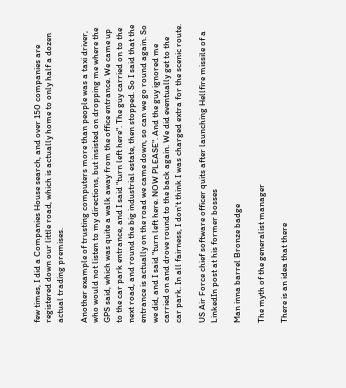few times, I did a Companies House search, and over 150 companies are registered down our little road, which is actually home to only half a dozen actual trading premises.

Another example of trusting computers more than people was a taxi driver, who would not listen to my directions, but insisted on dropping me where the GPS said, which was quite a walk away from the office entrance. We came up to the car park entrance, and I said "turn left here". The guy carried on to the next road, and round the big industrial estate, then stopped. So I said that the entrance is actually on the road we came down, so can we go round again. So we did, and I said "turn left here. NOW PLEASE". And the guy ignored me carried on and drove round to the back again. We did eventually get to the car park. In all fairness, I don't think I was charged extra for the scenic route.

US Air Force chief software officer quits after launching Hellfire missile of a LinkedIn post at his former bosses

Man inna barrel Bronze badge

The myth of the generalist manager

There is an idea that there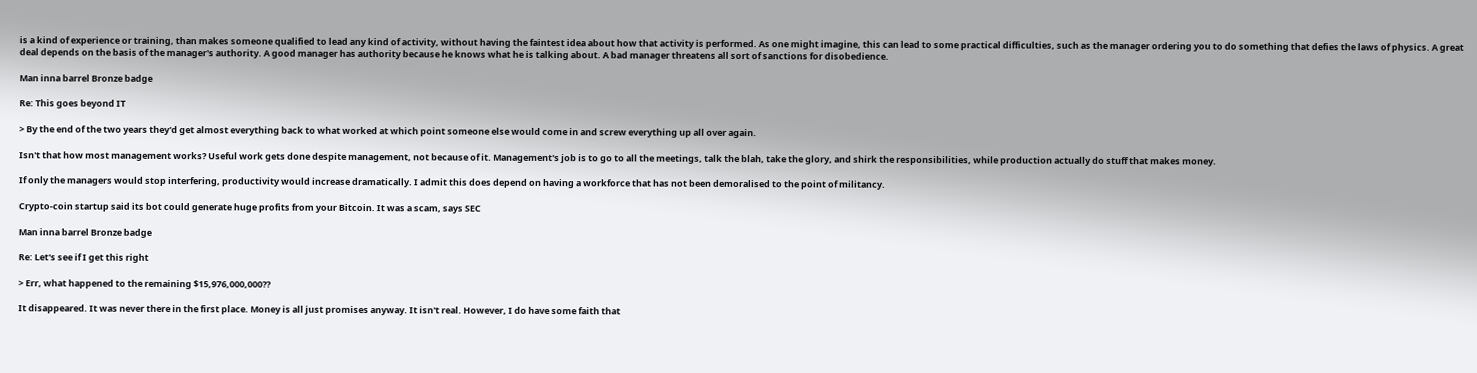is a kind of experience or training, than makes someone qualified to lead any kind of activity, without having the faintest idea about how that activity is performed. As one might imagine, this can lead to some practical difficulties, such as the manager ordering you to do something that defies the laws of physics. A great deal depends on the basis of the manager's authority. A good manager has authority because he knows what he is talking about. A bad manager threatens all sort of sanctions for disobedience.

Man inna barrel Bronze badge

Re: This goes beyond IT

> By the end of the two years they'd get almost everything back to what worked at which point someone else would come in and screw everything up all over again.

Isn't that how most management works? Useful work gets done despite management, not because of it. Management's job is to go to all the meetings, talk the blah, take the glory, and shirk the responsibilities, while production actually do stuff that makes money.

If only the managers would stop interfering, productivity would increase dramatically. I admit this does depend on having a workforce that has not been demoralised to the point of militancy.

Crypto-coin startup said its bot could generate huge profits from your Bitcoin. It was a scam, says SEC

Man inna barrel Bronze badge

Re: Let's see if I get this right

> Err, what happened to the remaining $15,976,000,000??

It disappeared. It was never there in the first place. Money is all just promises anyway. It isn't real. However, I do have some faith that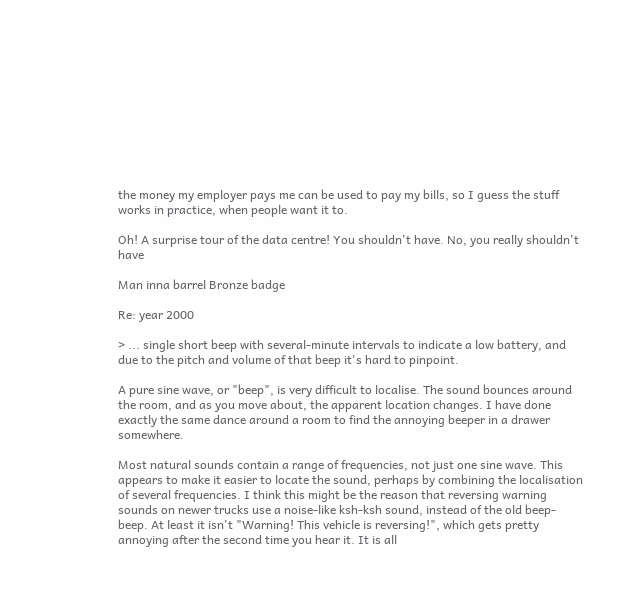the money my employer pays me can be used to pay my bills, so I guess the stuff works in practice, when people want it to.

Oh! A surprise tour of the data centre! You shouldn't have. No, you really shouldn't have

Man inna barrel Bronze badge

Re: year 2000

> ... single short beep with several-minute intervals to indicate a low battery, and due to the pitch and volume of that beep it's hard to pinpoint.

A pure sine wave, or "beep", is very difficult to localise. The sound bounces around the room, and as you move about, the apparent location changes. I have done exactly the same dance around a room to find the annoying beeper in a drawer somewhere.

Most natural sounds contain a range of frequencies, not just one sine wave. This appears to make it easier to locate the sound, perhaps by combining the localisation of several frequencies. I think this might be the reason that reversing warning sounds on newer trucks use a noise-like ksh-ksh sound, instead of the old beep-beep. At least it isn't "Warning! This vehicle is reversing!", which gets pretty annoying after the second time you hear it. It is all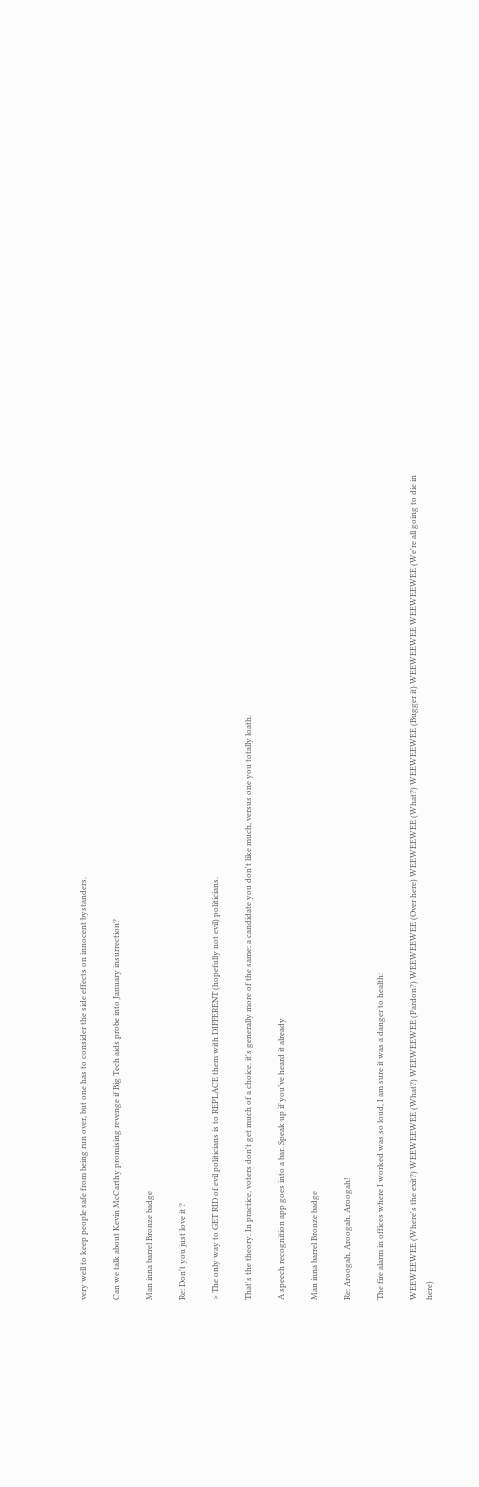very well to keep people safe from being run over, but one has to consider the side effects on innocent bystanders.

Can we talk about Kevin McCarthy promising revenge if Big Tech aids probe into January insurrection?

Man inna barrel Bronze badge

Re: Don't you just love it ?

> The only way to GET RID of evil politicians is to REPLACE them with DIFFERENT (hopefully not evil) politicians.

That's the theory. In practice, voters don't get much of a choice. it's generally more of the same: a candidate you don't like much, versus one you totally loath.

A speech recognition app goes into a bar. Speak up if you’ve heard it already

Man inna barrel Bronze badge

Re: Aroogah, Aroogah, Aroogah!

The fire alarm in offices where I worked was so loud, I am sure it was a danger to health:

WEEWEEWEE (Where's the exit?) WEEWEEWEE (What?) WEEWEEWEE (Pardon?) WEEWEEWEE (Over here) WEEWEEWEE (What?) WEEWEEWEE (Bugger it) WEEWEEWEE WEEWEEWEE (We're all going to die in here)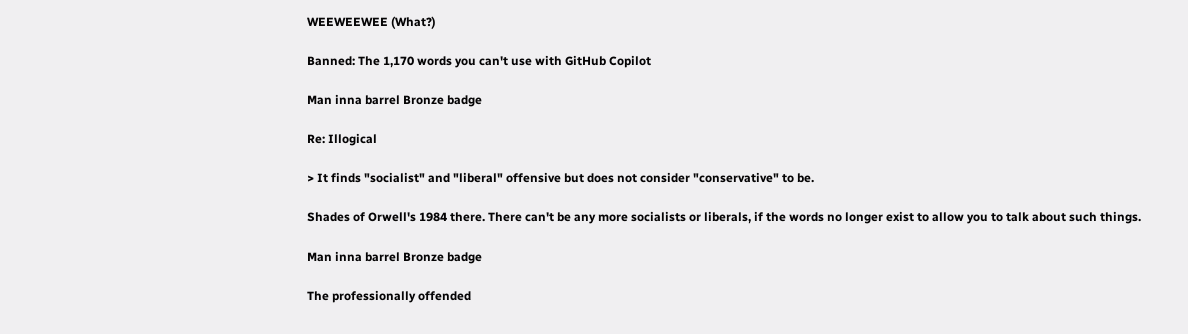WEEWEEWEE (What?)

Banned: The 1,170 words you can't use with GitHub Copilot

Man inna barrel Bronze badge

Re: Illogical

> It finds "socialist" and "liberal" offensive but does not consider "conservative" to be.

Shades of Orwell's 1984 there. There can't be any more socialists or liberals, if the words no longer exist to allow you to talk about such things.

Man inna barrel Bronze badge

The professionally offended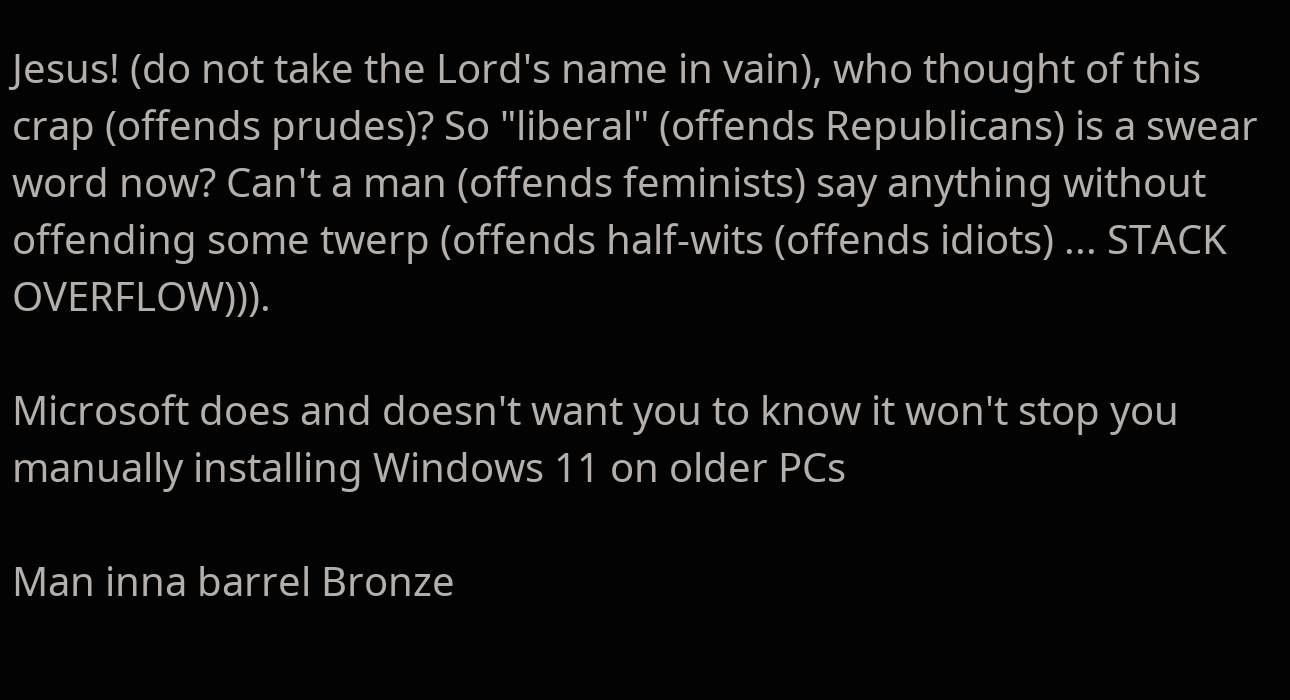Jesus! (do not take the Lord's name in vain), who thought of this crap (offends prudes)? So "liberal" (offends Republicans) is a swear word now? Can't a man (offends feminists) say anything without offending some twerp (offends half-wits (offends idiots) ... STACK OVERFLOW))).

Microsoft does and doesn't want you to know it won't stop you manually installing Windows 11 on older PCs

Man inna barrel Bronze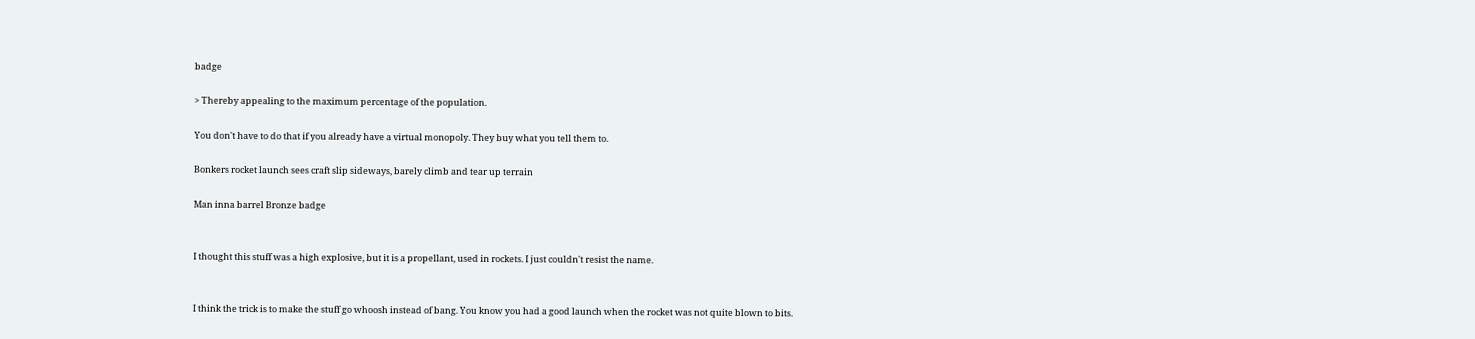badge

> Thereby appealing to the maximum percentage of the population.

You don't have to do that if you already have a virtual monopoly. They buy what you tell them to.

Bonkers rocket launch sees craft slip sideways, barely climb and tear up terrain

Man inna barrel Bronze badge


I thought this stuff was a high explosive, but it is a propellant, used in rockets. I just couldn't resist the name.


I think the trick is to make the stuff go whoosh instead of bang. You know you had a good launch when the rocket was not quite blown to bits.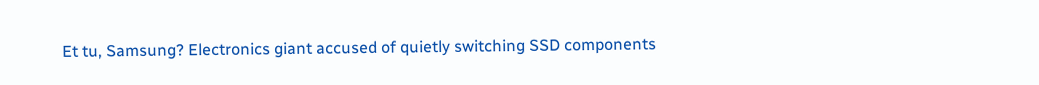Et tu, Samsung? Electronics giant accused of quietly switching SSD components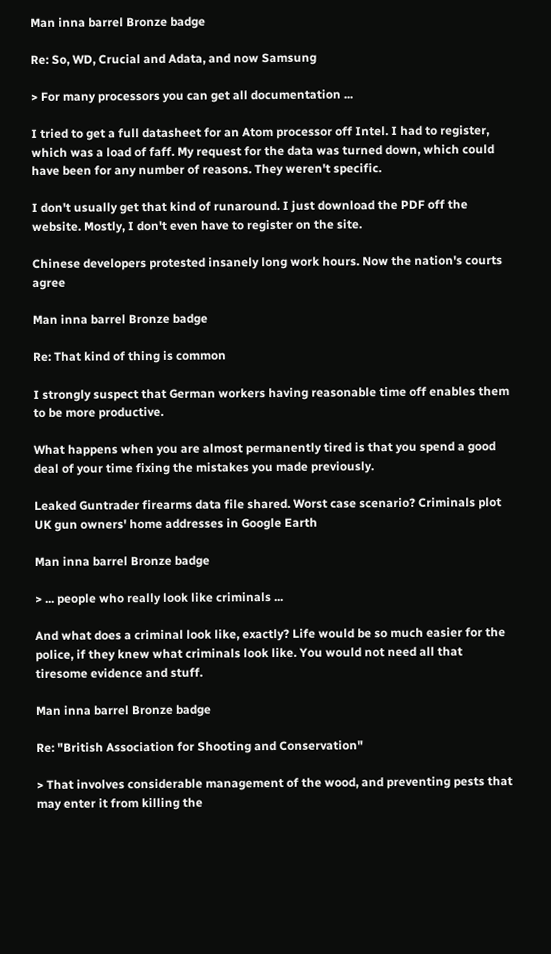Man inna barrel Bronze badge

Re: So, WD, Crucial and Adata, and now Samsung

> For many processors you can get all documentation ...

I tried to get a full datasheet for an Atom processor off Intel. I had to register, which was a load of faff. My request for the data was turned down, which could have been for any number of reasons. They weren't specific.

I don't usually get that kind of runaround. I just download the PDF off the website. Mostly, I don't even have to register on the site.

Chinese developers protested insanely long work hours. Now the nation's courts agree

Man inna barrel Bronze badge

Re: That kind of thing is common

I strongly suspect that German workers having reasonable time off enables them to be more productive.

What happens when you are almost permanently tired is that you spend a good deal of your time fixing the mistakes you made previously.

Leaked Guntrader firearms data file shared. Worst case scenario? Criminals plot UK gun owners' home addresses in Google Earth

Man inna barrel Bronze badge

> ... people who really look like criminals ...

And what does a criminal look like, exactly? Life would be so much easier for the police, if they knew what criminals look like. You would not need all that tiresome evidence and stuff.

Man inna barrel Bronze badge

Re: "British Association for Shooting and Conservation"

> That involves considerable management of the wood, and preventing pests that may enter it from killing the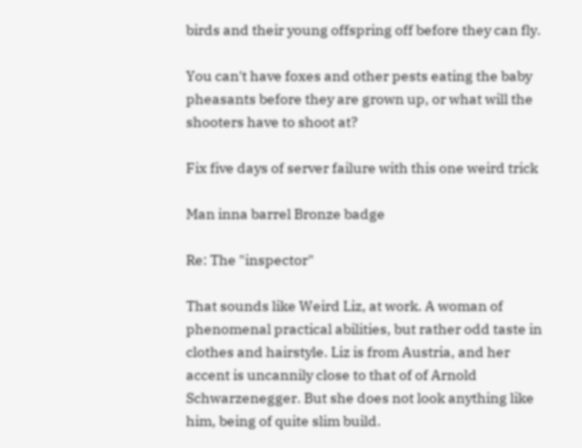birds and their young offspring off before they can fly.

You can't have foxes and other pests eating the baby pheasants before they are grown up, or what will the shooters have to shoot at?

Fix five days of server failure with this one weird trick

Man inna barrel Bronze badge

Re: The "inspector"

That sounds like Weird Liz, at work. A woman of phenomenal practical abilities, but rather odd taste in clothes and hairstyle. Liz is from Austria, and her accent is uncannily close to that of of Arnold Schwarzenegger. But she does not look anything like him, being of quite slim build.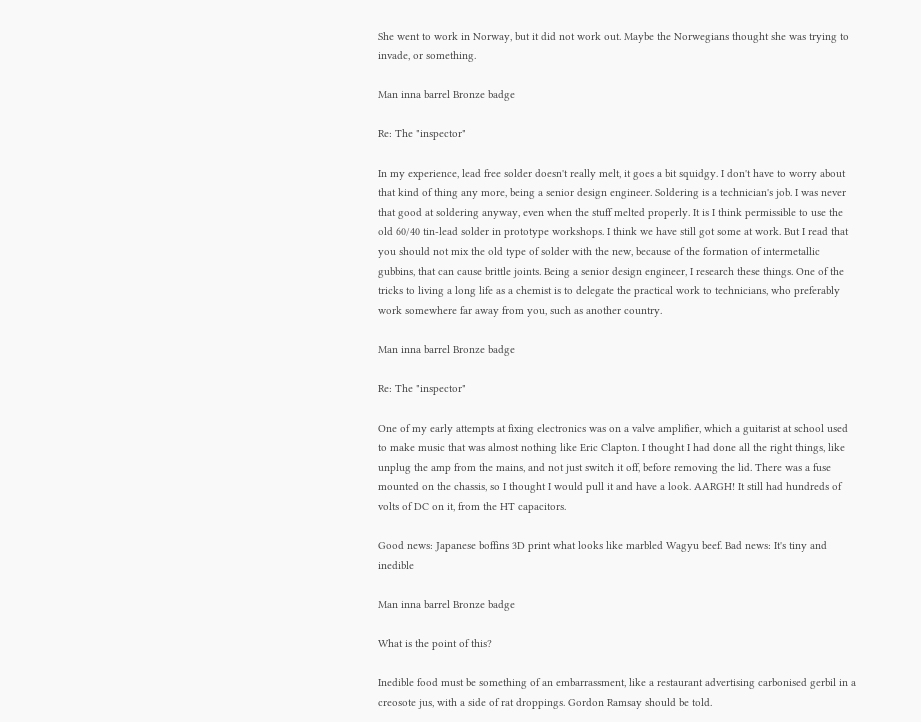She went to work in Norway, but it did not work out. Maybe the Norwegians thought she was trying to invade, or something.

Man inna barrel Bronze badge

Re: The "inspector"

In my experience, lead free solder doesn't really melt, it goes a bit squidgy. I don't have to worry about that kind of thing any more, being a senior design engineer. Soldering is a technician's job. I was never that good at soldering anyway, even when the stuff melted properly. It is I think permissible to use the old 60/40 tin-lead solder in prototype workshops. I think we have still got some at work. But I read that you should not mix the old type of solder with the new, because of the formation of intermetallic gubbins, that can cause brittle joints. Being a senior design engineer, I research these things. One of the tricks to living a long life as a chemist is to delegate the practical work to technicians, who preferably work somewhere far away from you, such as another country.

Man inna barrel Bronze badge

Re: The "inspector"

One of my early attempts at fixing electronics was on a valve amplifier, which a guitarist at school used to make music that was almost nothing like Eric Clapton. I thought I had done all the right things, like unplug the amp from the mains, and not just switch it off, before removing the lid. There was a fuse mounted on the chassis, so I thought I would pull it and have a look. AARGH! It still had hundreds of volts of DC on it, from the HT capacitors.

Good news: Japanese boffins 3D print what looks like marbled Wagyu beef. Bad news: It's tiny and inedible

Man inna barrel Bronze badge

What is the point of this?

Inedible food must be something of an embarrassment, like a restaurant advertising carbonised gerbil in a creosote jus, with a side of rat droppings. Gordon Ramsay should be told.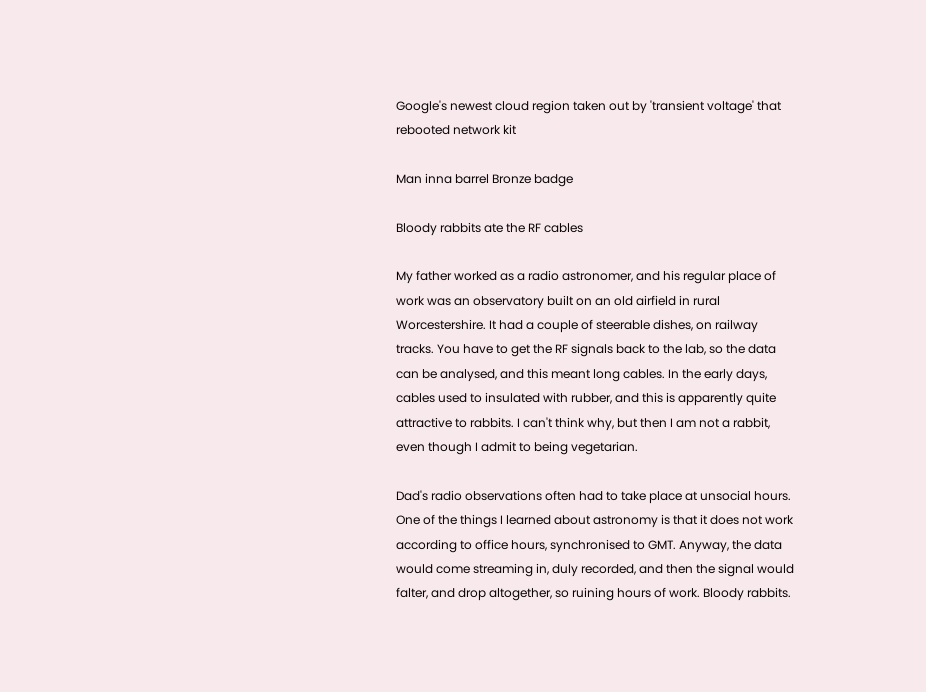Google's newest cloud region taken out by 'transient voltage' that rebooted network kit

Man inna barrel Bronze badge

Bloody rabbits ate the RF cables

My father worked as a radio astronomer, and his regular place of work was an observatory built on an old airfield in rural Worcestershire. It had a couple of steerable dishes, on railway tracks. You have to get the RF signals back to the lab, so the data can be analysed, and this meant long cables. In the early days, cables used to insulated with rubber, and this is apparently quite attractive to rabbits. I can't think why, but then I am not a rabbit, even though I admit to being vegetarian.

Dad's radio observations often had to take place at unsocial hours. One of the things I learned about astronomy is that it does not work according to office hours, synchronised to GMT. Anyway, the data would come streaming in, duly recorded, and then the signal would falter, and drop altogether, so ruining hours of work. Bloody rabbits.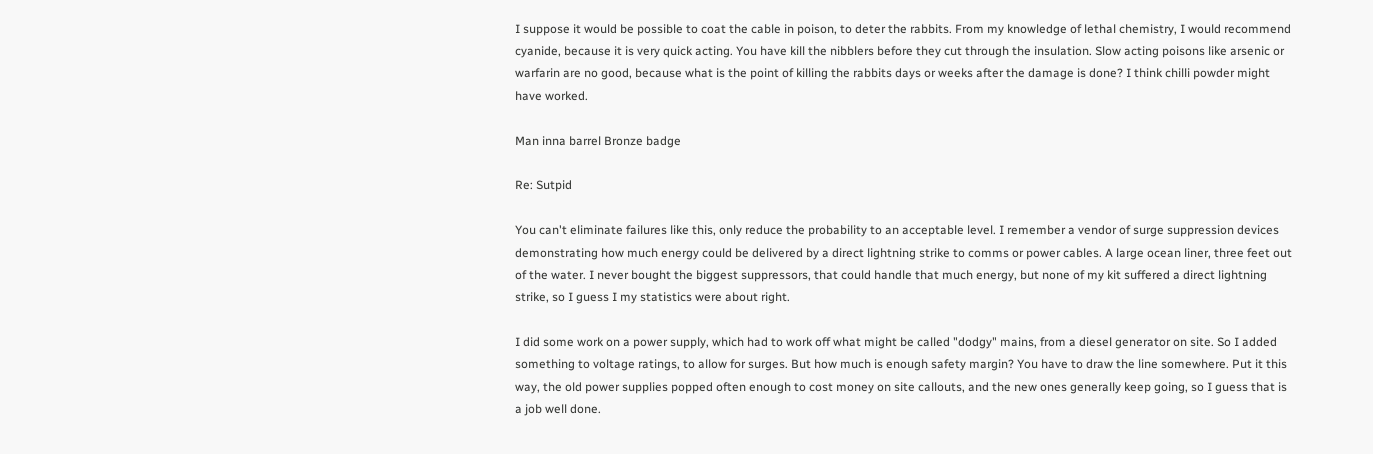I suppose it would be possible to coat the cable in poison, to deter the rabbits. From my knowledge of lethal chemistry, I would recommend cyanide, because it is very quick acting. You have kill the nibblers before they cut through the insulation. Slow acting poisons like arsenic or warfarin are no good, because what is the point of killing the rabbits days or weeks after the damage is done? I think chilli powder might have worked.

Man inna barrel Bronze badge

Re: Sutpid

You can't eliminate failures like this, only reduce the probability to an acceptable level. I remember a vendor of surge suppression devices demonstrating how much energy could be delivered by a direct lightning strike to comms or power cables. A large ocean liner, three feet out of the water. I never bought the biggest suppressors, that could handle that much energy, but none of my kit suffered a direct lightning strike, so I guess I my statistics were about right.

I did some work on a power supply, which had to work off what might be called "dodgy" mains, from a diesel generator on site. So I added something to voltage ratings, to allow for surges. But how much is enough safety margin? You have to draw the line somewhere. Put it this way, the old power supplies popped often enough to cost money on site callouts, and the new ones generally keep going, so I guess that is a job well done.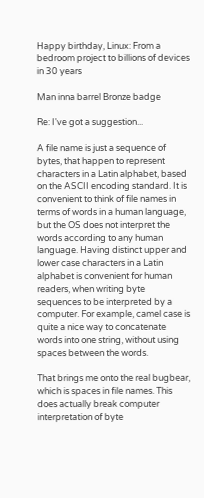Happy birthday, Linux: From a bedroom project to billions of devices in 30 years

Man inna barrel Bronze badge

Re: I've got a suggestion...

A file name is just a sequence of bytes, that happen to represent characters in a Latin alphabet, based on the ASCII encoding standard. It is convenient to think of file names in terms of words in a human language, but the OS does not interpret the words according to any human language. Having distinct upper and lower case characters in a Latin alphabet is convenient for human readers, when writing byte sequences to be interpreted by a computer. For example, camel case is quite a nice way to concatenate words into one string, without using spaces between the words.

That brings me onto the real bugbear, which is spaces in file names. This does actually break computer interpretation of byte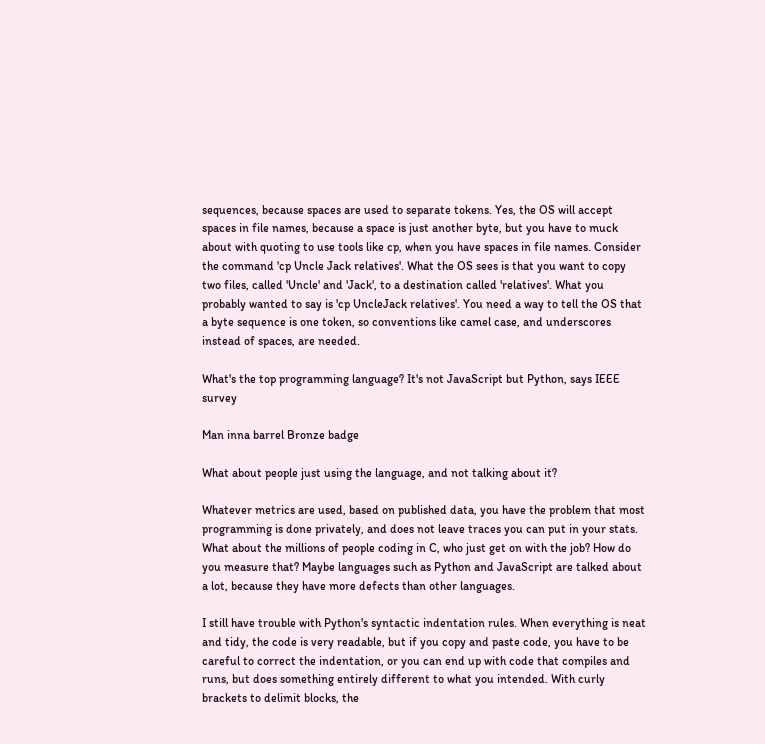sequences, because spaces are used to separate tokens. Yes, the OS will accept spaces in file names, because a space is just another byte, but you have to muck about with quoting to use tools like cp, when you have spaces in file names. Consider the command 'cp Uncle Jack relatives'. What the OS sees is that you want to copy two files, called 'Uncle' and 'Jack', to a destination called 'relatives'. What you probably wanted to say is 'cp UncleJack relatives'. You need a way to tell the OS that a byte sequence is one token, so conventions like camel case, and underscores instead of spaces, are needed.

What's the top programming language? It's not JavaScript but Python, says IEEE survey

Man inna barrel Bronze badge

What about people just using the language, and not talking about it?

Whatever metrics are used, based on published data, you have the problem that most programming is done privately, and does not leave traces you can put in your stats. What about the millions of people coding in C, who just get on with the job? How do you measure that? Maybe languages such as Python and JavaScript are talked about a lot, because they have more defects than other languages.

I still have trouble with Python's syntactic indentation rules. When everything is neat and tidy, the code is very readable, but if you copy and paste code, you have to be careful to correct the indentation, or you can end up with code that compiles and runs, but does something entirely different to what you intended. With curly brackets to delimit blocks, the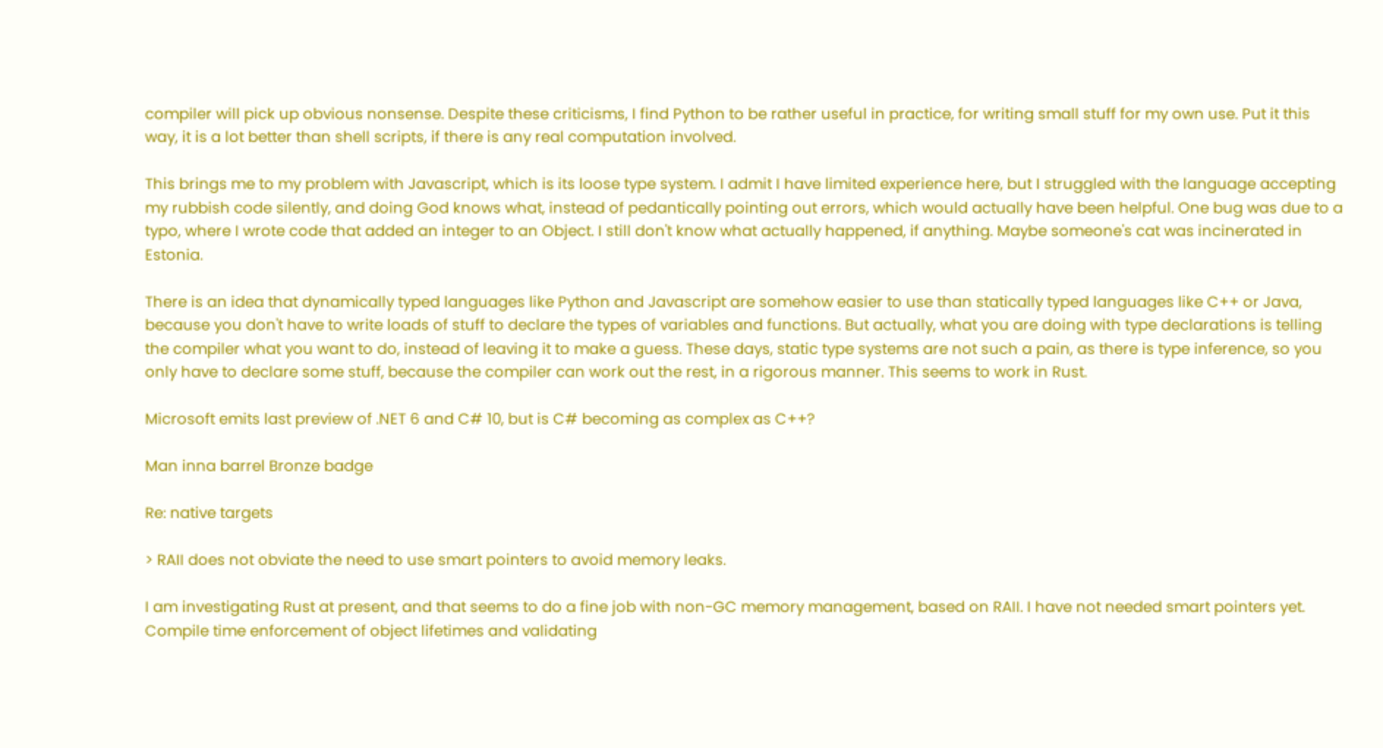compiler will pick up obvious nonsense. Despite these criticisms, I find Python to be rather useful in practice, for writing small stuff for my own use. Put it this way, it is a lot better than shell scripts, if there is any real computation involved.

This brings me to my problem with Javascript, which is its loose type system. I admit I have limited experience here, but I struggled with the language accepting my rubbish code silently, and doing God knows what, instead of pedantically pointing out errors, which would actually have been helpful. One bug was due to a typo, where I wrote code that added an integer to an Object. I still don't know what actually happened, if anything. Maybe someone's cat was incinerated in Estonia.

There is an idea that dynamically typed languages like Python and Javascript are somehow easier to use than statically typed languages like C++ or Java, because you don't have to write loads of stuff to declare the types of variables and functions. But actually, what you are doing with type declarations is telling the compiler what you want to do, instead of leaving it to make a guess. These days, static type systems are not such a pain, as there is type inference, so you only have to declare some stuff, because the compiler can work out the rest, in a rigorous manner. This seems to work in Rust.

Microsoft emits last preview of .NET 6 and C# 10, but is C# becoming as complex as C++?

Man inna barrel Bronze badge

Re: native targets

> RAII does not obviate the need to use smart pointers to avoid memory leaks.

I am investigating Rust at present, and that seems to do a fine job with non-GC memory management, based on RAII. I have not needed smart pointers yet. Compile time enforcement of object lifetimes and validating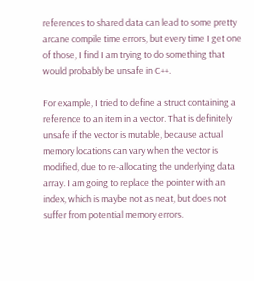references to shared data can lead to some pretty arcane compile time errors, but every time I get one of those, I find I am trying to do something that would probably be unsafe in C++.

For example, I tried to define a struct containing a reference to an item in a vector. That is definitely unsafe if the vector is mutable, because actual memory locations can vary when the vector is modified, due to re-allocating the underlying data array. I am going to replace the pointer with an index, which is maybe not as neat, but does not suffer from potential memory errors.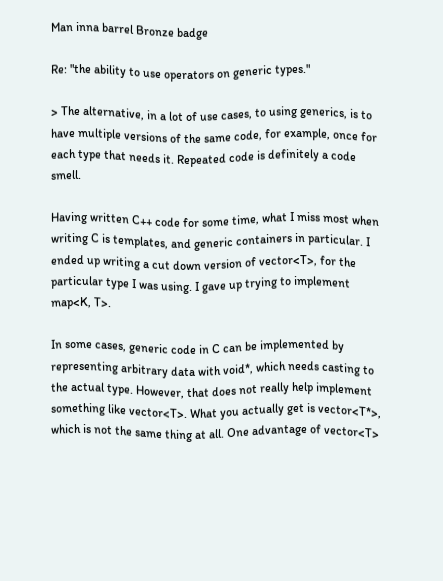Man inna barrel Bronze badge

Re: "the ability to use operators on generic types."

> The alternative, in a lot of use cases, to using generics, is to have multiple versions of the same code, for example, once for each type that needs it. Repeated code is definitely a code smell.

Having written C++ code for some time, what I miss most when writing C is templates, and generic containers in particular. I ended up writing a cut down version of vector<T>, for the particular type I was using. I gave up trying to implement map<K, T>.

In some cases, generic code in C can be implemented by representing arbitrary data with void*, which needs casting to the actual type. However, that does not really help implement something like vector<T>. What you actually get is vector<T*>, which is not the same thing at all. One advantage of vector<T>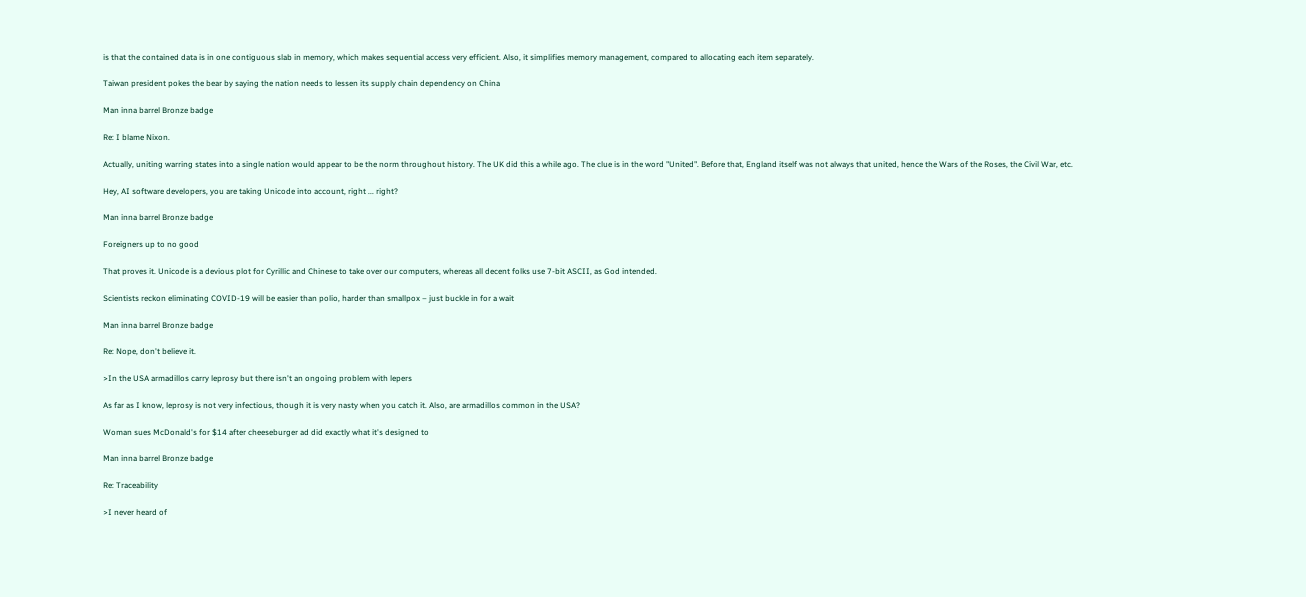is that the contained data is in one contiguous slab in memory, which makes sequential access very efficient. Also, it simplifies memory management, compared to allocating each item separately.

Taiwan president pokes the bear by saying the nation needs to lessen its supply chain dependency on China

Man inna barrel Bronze badge

Re: I blame Nixon.

Actually, uniting warring states into a single nation would appear to be the norm throughout history. The UK did this a while ago. The clue is in the word "United". Before that, England itself was not always that united, hence the Wars of the Roses, the Civil War, etc.

Hey, AI software developers, you are taking Unicode into account, right ... right?

Man inna barrel Bronze badge

Foreigners up to no good

That proves it. Unicode is a devious plot for Cyrillic and Chinese to take over our computers, whereas all decent folks use 7-bit ASCII, as God intended.

Scientists reckon eliminating COVID-19 will be easier than polio, harder than smallpox – just buckle in for a wait

Man inna barrel Bronze badge

Re: Nope, don't believe it.

>In the USA armadillos carry leprosy but there isn't an ongoing problem with lepers

As far as I know, leprosy is not very infectious, though it is very nasty when you catch it. Also, are armadillos common in the USA?

Woman sues McDonald's for $14 after cheeseburger ad did exactly what it's designed to

Man inna barrel Bronze badge

Re: Traceability

>I never heard of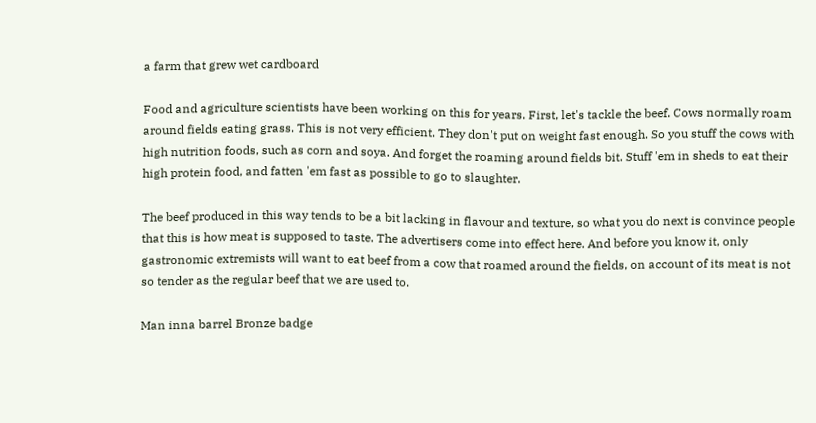a farm that grew wet cardboard

Food and agriculture scientists have been working on this for years. First, let's tackle the beef. Cows normally roam around fields eating grass. This is not very efficient. They don't put on weight fast enough. So you stuff the cows with high nutrition foods, such as corn and soya. And forget the roaming around fields bit. Stuff 'em in sheds to eat their high protein food, and fatten 'em fast as possible to go to slaughter.

The beef produced in this way tends to be a bit lacking in flavour and texture, so what you do next is convince people that this is how meat is supposed to taste. The advertisers come into effect here. And before you know it, only gastronomic extremists will want to eat beef from a cow that roamed around the fields, on account of its meat is not so tender as the regular beef that we are used to.

Man inna barrel Bronze badge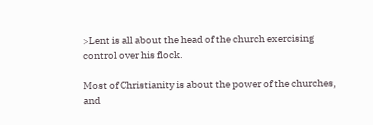>Lent is all about the head of the church exercising control over his flock.

Most of Christianity is about the power of the churches, and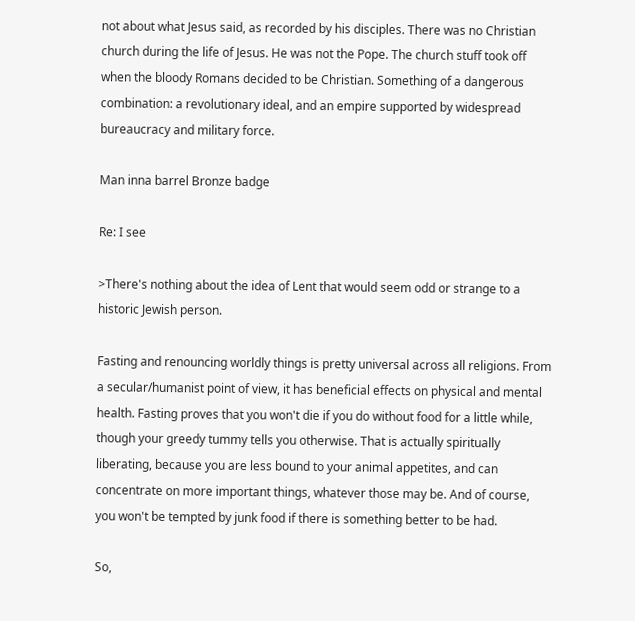not about what Jesus said, as recorded by his disciples. There was no Christian church during the life of Jesus. He was not the Pope. The church stuff took off when the bloody Romans decided to be Christian. Something of a dangerous combination: a revolutionary ideal, and an empire supported by widespread bureaucracy and military force.

Man inna barrel Bronze badge

Re: I see

>There's nothing about the idea of Lent that would seem odd or strange to a historic Jewish person.

Fasting and renouncing worldly things is pretty universal across all religions. From a secular/humanist point of view, it has beneficial effects on physical and mental health. Fasting proves that you won't die if you do without food for a little while, though your greedy tummy tells you otherwise. That is actually spiritually liberating, because you are less bound to your animal appetites, and can concentrate on more important things, whatever those may be. And of course, you won't be tempted by junk food if there is something better to be had.

So,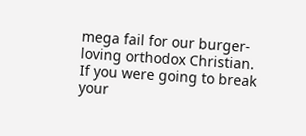mega fail for our burger-loving orthodox Christian. If you were going to break your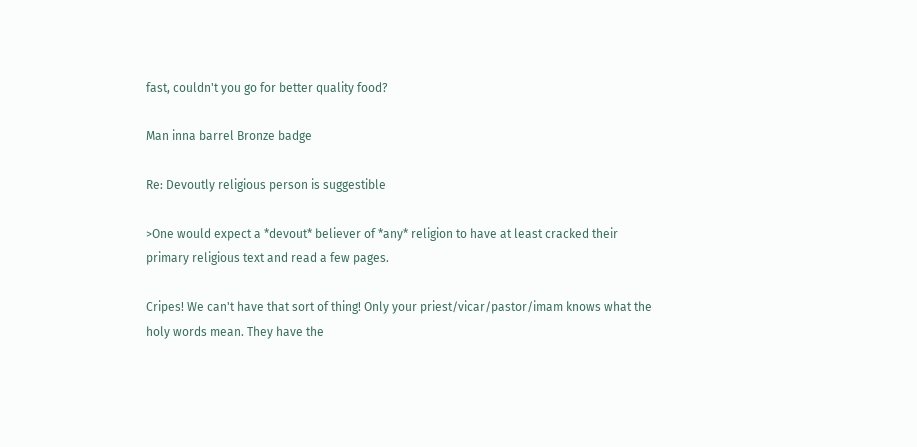fast, couldn't you go for better quality food?

Man inna barrel Bronze badge

Re: Devoutly religious person is suggestible

>One would expect a *devout* believer of *any* religion to have at least cracked their primary religious text and read a few pages.

Cripes! We can't have that sort of thing! Only your priest/vicar/pastor/imam knows what the holy words mean. They have the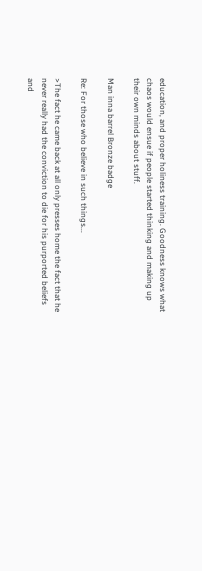education, and proper holiness training. Goodness knows what chaos would ensue if people started thinking and making up their own minds about stuff.

Man inna barrel Bronze badge

Re: For those who believe in such things...

>The fact he came back at all only presses home the fact that he never really had the conviction to die for his purported beliefs and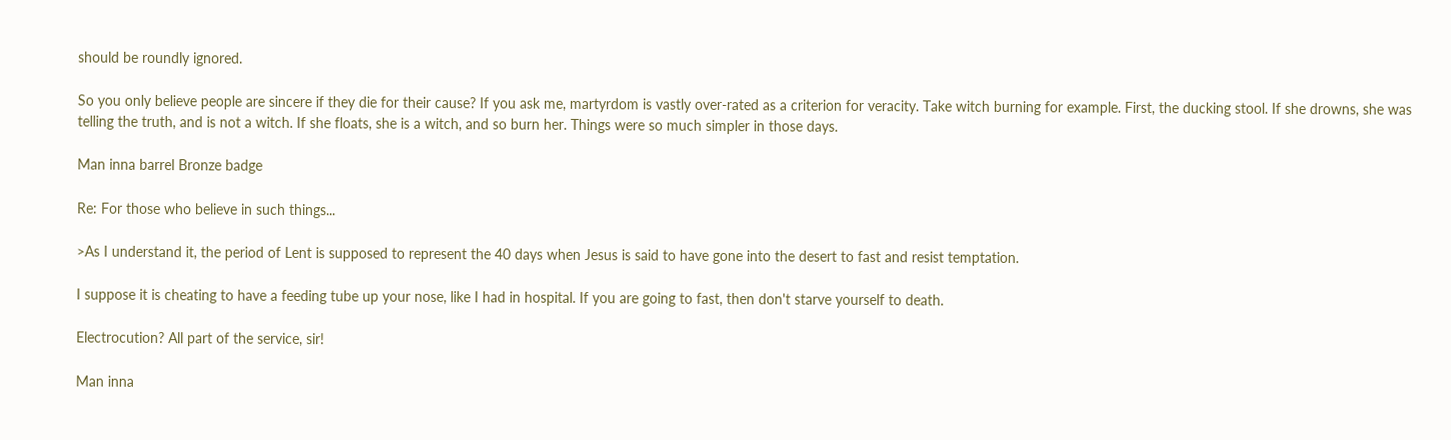should be roundly ignored.

So you only believe people are sincere if they die for their cause? If you ask me, martyrdom is vastly over-rated as a criterion for veracity. Take witch burning for example. First, the ducking stool. If she drowns, she was telling the truth, and is not a witch. If she floats, she is a witch, and so burn her. Things were so much simpler in those days.

Man inna barrel Bronze badge

Re: For those who believe in such things...

>As I understand it, the period of Lent is supposed to represent the 40 days when Jesus is said to have gone into the desert to fast and resist temptation.

I suppose it is cheating to have a feeding tube up your nose, like I had in hospital. If you are going to fast, then don't starve yourself to death.

Electrocution? All part of the service, sir!

Man inna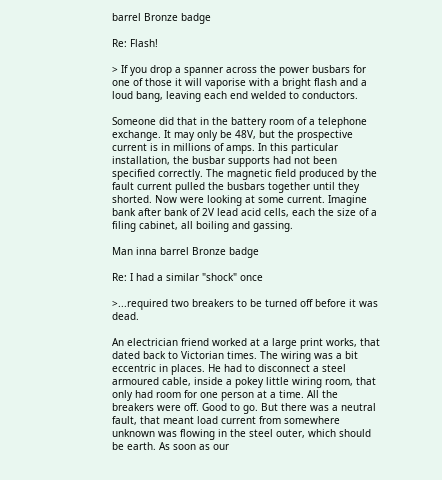barrel Bronze badge

Re: Flash!

> If you drop a spanner across the power busbars for one of those it will vaporise with a bright flash and a loud bang, leaving each end welded to conductors.

Someone did that in the battery room of a telephone exchange. It may only be 48V, but the prospective current is in millions of amps. In this particular installation, the busbar supports had not been specified correctly. The magnetic field produced by the fault current pulled the busbars together until they shorted. Now were looking at some current. Imagine bank after bank of 2V lead acid cells, each the size of a filing cabinet, all boiling and gassing.

Man inna barrel Bronze badge

Re: I had a similar "shock" once

>...required two breakers to be turned off before it was dead.

An electrician friend worked at a large print works, that dated back to Victorian times. The wiring was a bit eccentric in places. He had to disconnect a steel armoured cable, inside a pokey little wiring room, that only had room for one person at a time. All the breakers were off. Good to go. But there was a neutral fault, that meant load current from somewhere unknown was flowing in the steel outer, which should be earth. As soon as our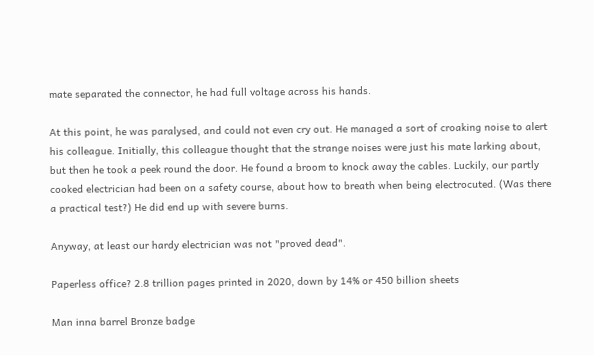mate separated the connector, he had full voltage across his hands.

At this point, he was paralysed, and could not even cry out. He managed a sort of croaking noise to alert his colleague. Initially, this colleague thought that the strange noises were just his mate larking about, but then he took a peek round the door. He found a broom to knock away the cables. Luckily, our partly cooked electrician had been on a safety course, about how to breath when being electrocuted. (Was there a practical test?) He did end up with severe burns.

Anyway, at least our hardy electrician was not "proved dead".

Paperless office? 2.8 trillion pages printed in 2020, down by 14% or 450 billion sheets

Man inna barrel Bronze badge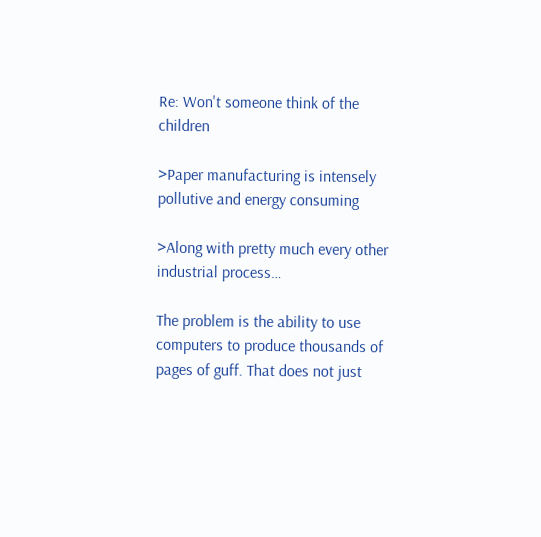Re: Won't someone think of the children

>Paper manufacturing is intensely pollutive and energy consuming

>Along with pretty much every other industrial process…

The problem is the ability to use computers to produce thousands of pages of guff. That does not just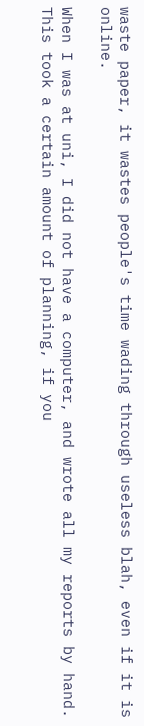waste paper, it wastes people's time wading through useless blah, even if it is online.

When I was at uni, I did not have a computer, and wrote all my reports by hand. This took a certain amount of planning, if you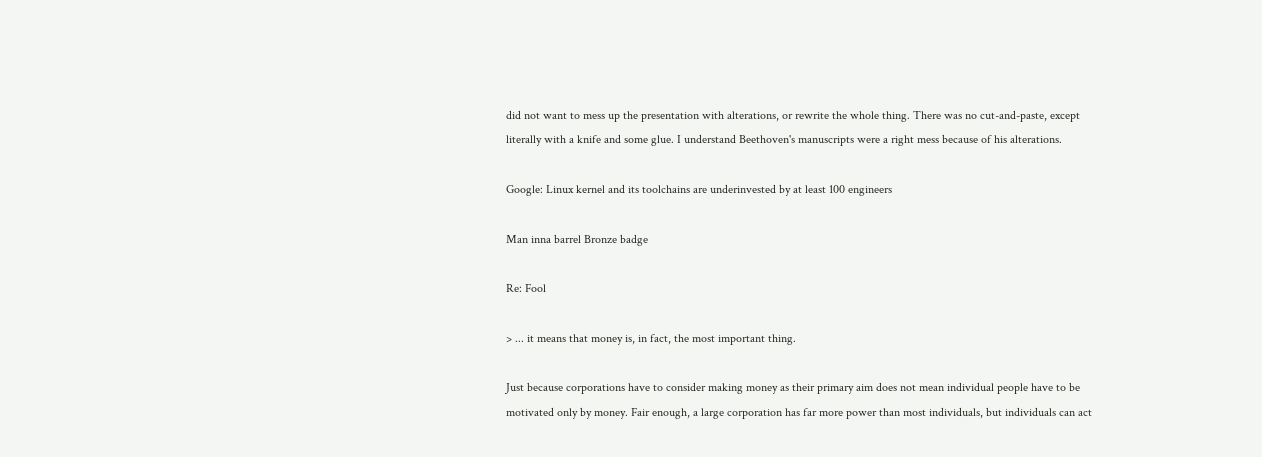did not want to mess up the presentation with alterations, or rewrite the whole thing. There was no cut-and-paste, except literally with a knife and some glue. I understand Beethoven's manuscripts were a right mess because of his alterations.

Google: Linux kernel and its toolchains are underinvested by at least 100 engineers

Man inna barrel Bronze badge

Re: Fool

> ... it means that money is, in fact, the most important thing.

Just because corporations have to consider making money as their primary aim does not mean individual people have to be motivated only by money. Fair enough, a large corporation has far more power than most individuals, but individuals can act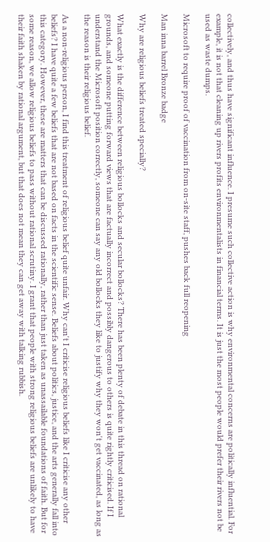collectively, and thus have significant influence. I presume such collective action is why environmental concerns are politically influential. For example, it is not that cleaning up rivers profits environmentalists in financial terms. It is just the most people would prefer their rivers not be used as waste dumps.

Microsoft to require proof of vaccination from on-site staff, pushes back full reopening

Man inna barrel Bronze badge

Why are religious beliefs treated specially?

What exactly is the difference between religious bollocks and secular bollocks? There has been plenty of debate in this thread on rational grounds, and someone putting forward views that are factually incorrect and possibly dangerous to others is quite rightly criticised. If I understand the Microsoft position correctly, someone can say any old bollocks they like to justify why they won't get vaccinated, as long as the reason is their religious belief.

As a non-religious person, I find this treatment of religious belief quite unfair. Why can't I criticise religious beliefs like I criticise any other beliefs? I have quite a few beliefs that are not based on facts in the scientific sense. Beliefs about politics, justice, and the arts generally fall into this category. However, these are matters that can be discussed rationally, rather than just taken as unassailable foundations of faith. But for some reason, we allow religious beliefs to pass without rational scrutiny. I grant that people with strong religious beliefs are unlikely to have their faith shaken by rational argument, but that does not mean they can get away with talking rubbish.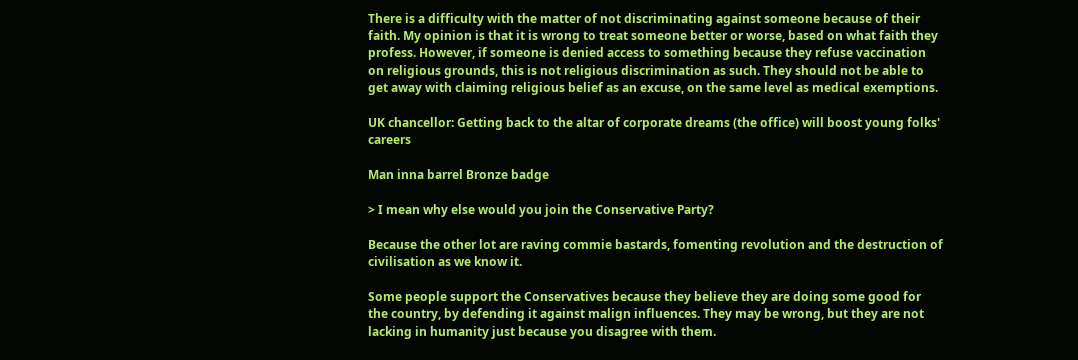There is a difficulty with the matter of not discriminating against someone because of their faith. My opinion is that it is wrong to treat someone better or worse, based on what faith they profess. However, if someone is denied access to something because they refuse vaccination on religious grounds, this is not religious discrimination as such. They should not be able to get away with claiming religious belief as an excuse, on the same level as medical exemptions.

UK chancellor: Getting back to the altar of corporate dreams (the office) will boost young folks' careers

Man inna barrel Bronze badge

> I mean why else would you join the Conservative Party?

Because the other lot are raving commie bastards, fomenting revolution and the destruction of civilisation as we know it.

Some people support the Conservatives because they believe they are doing some good for the country, by defending it against malign influences. They may be wrong, but they are not lacking in humanity just because you disagree with them.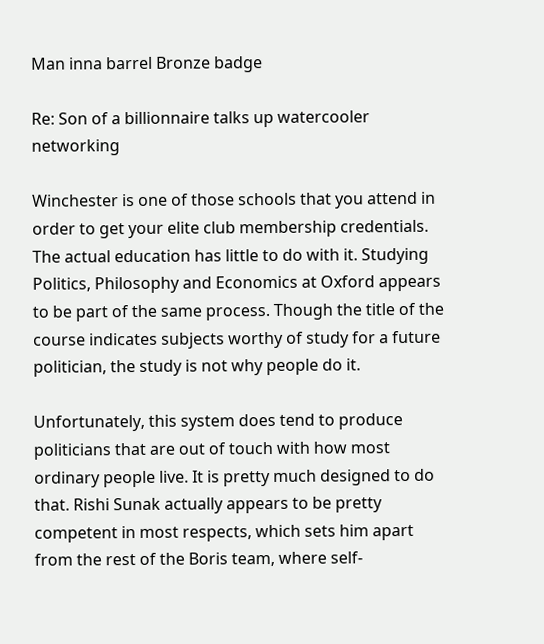Man inna barrel Bronze badge

Re: Son of a billionnaire talks up watercooler networking

Winchester is one of those schools that you attend in order to get your elite club membership credentials. The actual education has little to do with it. Studying Politics, Philosophy and Economics at Oxford appears to be part of the same process. Though the title of the course indicates subjects worthy of study for a future politician, the study is not why people do it.

Unfortunately, this system does tend to produce politicians that are out of touch with how most ordinary people live. It is pretty much designed to do that. Rishi Sunak actually appears to be pretty competent in most respects, which sets him apart from the rest of the Boris team, where self-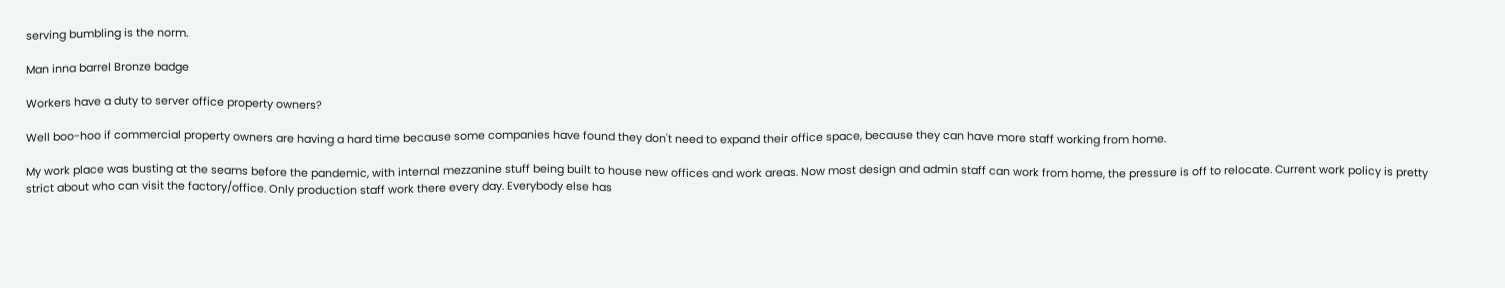serving bumbling is the norm.

Man inna barrel Bronze badge

Workers have a duty to server office property owners?

Well boo-hoo if commercial property owners are having a hard time because some companies have found they don't need to expand their office space, because they can have more staff working from home.

My work place was busting at the seams before the pandemic, with internal mezzanine stuff being built to house new offices and work areas. Now most design and admin staff can work from home, the pressure is off to relocate. Current work policy is pretty strict about who can visit the factory/office. Only production staff work there every day. Everybody else has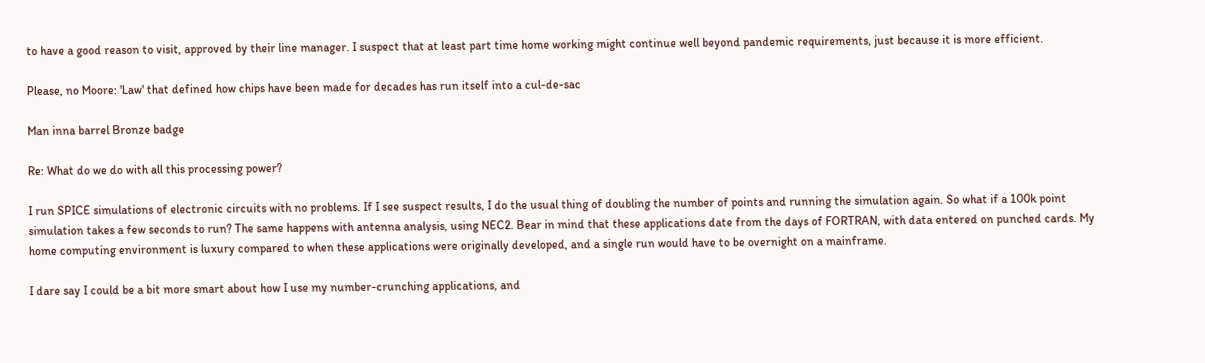to have a good reason to visit, approved by their line manager. I suspect that at least part time home working might continue well beyond pandemic requirements, just because it is more efficient.

Please, no Moore: 'Law' that defined how chips have been made for decades has run itself into a cul-de-sac

Man inna barrel Bronze badge

Re: What do we do with all this processing power?

I run SPICE simulations of electronic circuits with no problems. If I see suspect results, I do the usual thing of doubling the number of points and running the simulation again. So what if a 100k point simulation takes a few seconds to run? The same happens with antenna analysis, using NEC2. Bear in mind that these applications date from the days of FORTRAN, with data entered on punched cards. My home computing environment is luxury compared to when these applications were originally developed, and a single run would have to be overnight on a mainframe.

I dare say I could be a bit more smart about how I use my number-crunching applications, and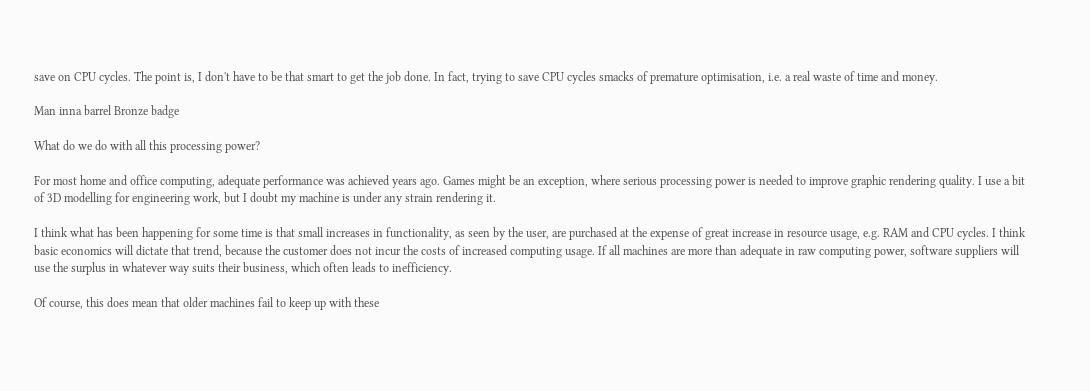save on CPU cycles. The point is, I don't have to be that smart to get the job done. In fact, trying to save CPU cycles smacks of premature optimisation, i.e. a real waste of time and money.

Man inna barrel Bronze badge

What do we do with all this processing power?

For most home and office computing, adequate performance was achieved years ago. Games might be an exception, where serious processing power is needed to improve graphic rendering quality. I use a bit of 3D modelling for engineering work, but I doubt my machine is under any strain rendering it.

I think what has been happening for some time is that small increases in functionality, as seen by the user, are purchased at the expense of great increase in resource usage, e.g. RAM and CPU cycles. I think basic economics will dictate that trend, because the customer does not incur the costs of increased computing usage. If all machines are more than adequate in raw computing power, software suppliers will use the surplus in whatever way suits their business, which often leads to inefficiency.

Of course, this does mean that older machines fail to keep up with these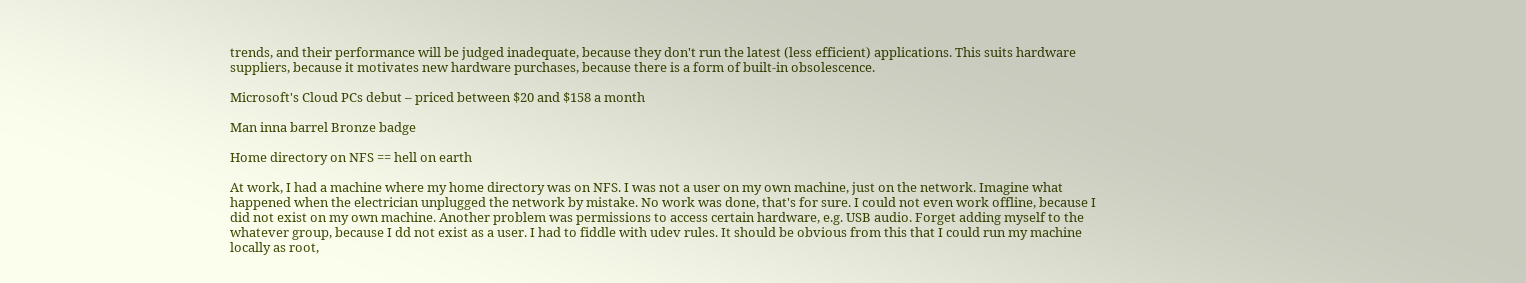trends, and their performance will be judged inadequate, because they don't run the latest (less efficient) applications. This suits hardware suppliers, because it motivates new hardware purchases, because there is a form of built-in obsolescence.

Microsoft's Cloud PCs debut – priced between $20 and $158 a month

Man inna barrel Bronze badge

Home directory on NFS == hell on earth

At work, I had a machine where my home directory was on NFS. I was not a user on my own machine, just on the network. Imagine what happened when the electrician unplugged the network by mistake. No work was done, that's for sure. I could not even work offline, because I did not exist on my own machine. Another problem was permissions to access certain hardware, e.g. USB audio. Forget adding myself to the whatever group, because I dd not exist as a user. I had to fiddle with udev rules. It should be obvious from this that I could run my machine locally as root,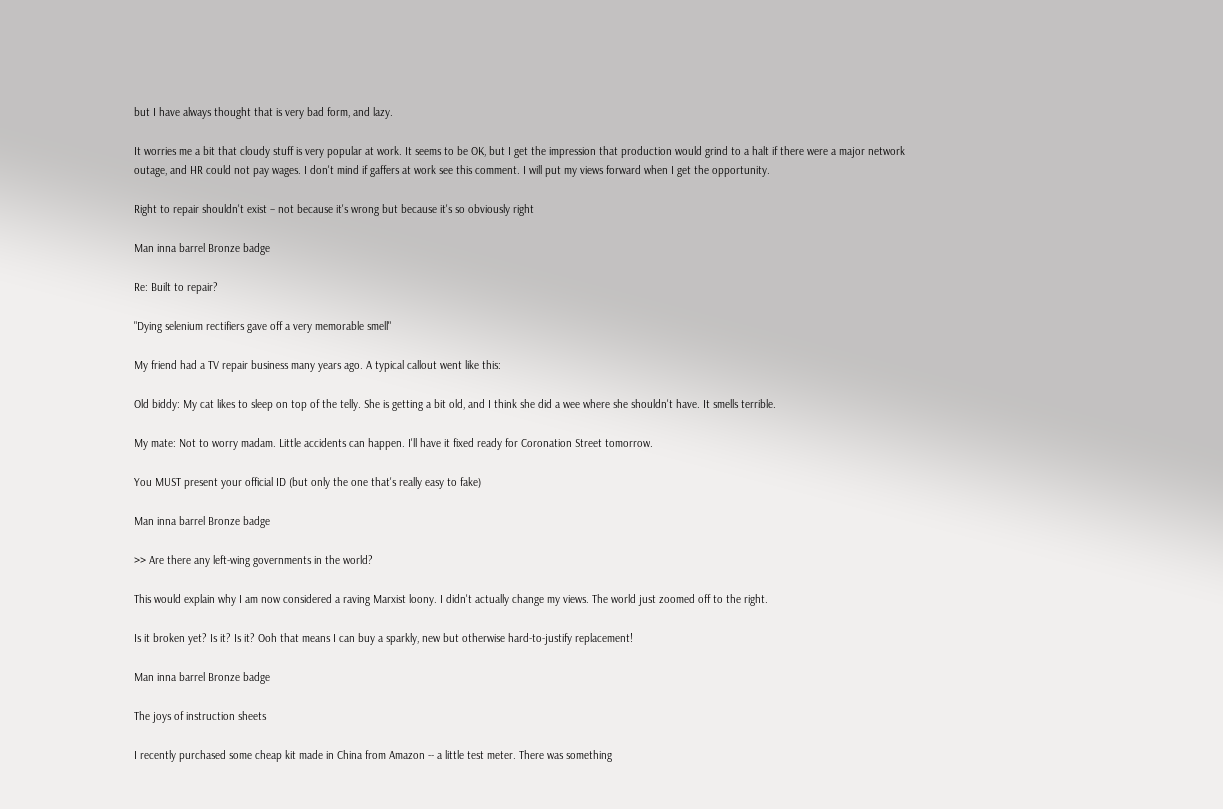but I have always thought that is very bad form, and lazy.

It worries me a bit that cloudy stuff is very popular at work. It seems to be OK, but I get the impression that production would grind to a halt if there were a major network outage, and HR could not pay wages. I don't mind if gaffers at work see this comment. I will put my views forward when I get the opportunity.

Right to repair shouldn't exist – not because it's wrong but because it's so obviously right

Man inna barrel Bronze badge

Re: Built to repair?

"Dying selenium rectifiers gave off a very memorable smell"

My friend had a TV repair business many years ago. A typical callout went like this:

Old biddy: My cat likes to sleep on top of the telly. She is getting a bit old, and I think she did a wee where she shouldn't have. It smells terrible.

My mate: Not to worry madam. Little accidents can happen. I'll have it fixed ready for Coronation Street tomorrow.

You MUST present your official ID (but only the one that's really easy to fake)

Man inna barrel Bronze badge

>> Are there any left-wing governments in the world?

This would explain why I am now considered a raving Marxist loony. I didn't actually change my views. The world just zoomed off to the right.

Is it broken yet? Is it? Is it? Ooh that means I can buy a sparkly, new but otherwise hard-to-justify replacement!

Man inna barrel Bronze badge

The joys of instruction sheets

I recently purchased some cheap kit made in China from Amazon -- a little test meter. There was something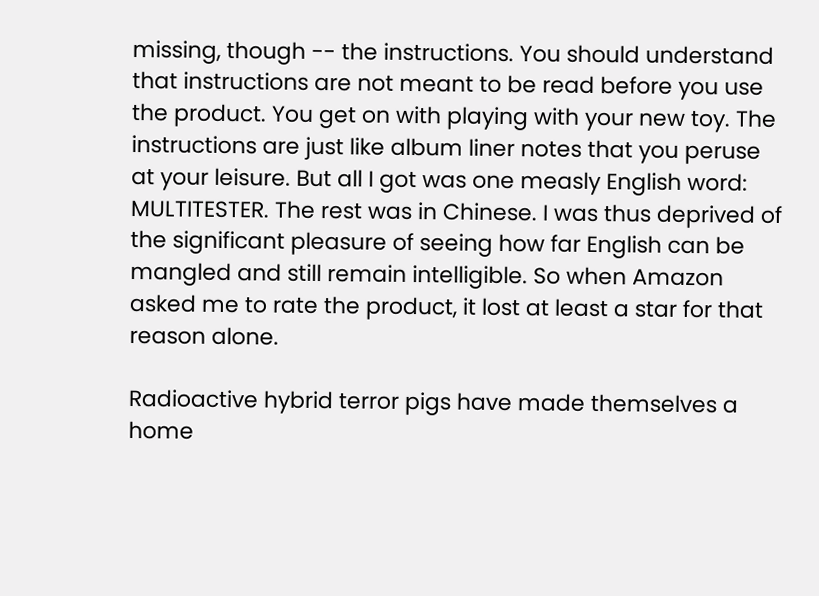missing, though -- the instructions. You should understand that instructions are not meant to be read before you use the product. You get on with playing with your new toy. The instructions are just like album liner notes that you peruse at your leisure. But all I got was one measly English word: MULTITESTER. The rest was in Chinese. I was thus deprived of the significant pleasure of seeing how far English can be mangled and still remain intelligible. So when Amazon asked me to rate the product, it lost at least a star for that reason alone.

Radioactive hybrid terror pigs have made themselves a home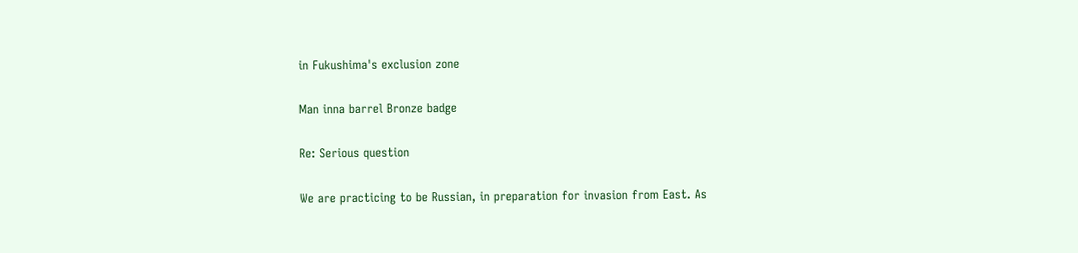in Fukushima's exclusion zone

Man inna barrel Bronze badge

Re: Serious question

We are practicing to be Russian, in preparation for invasion from East. As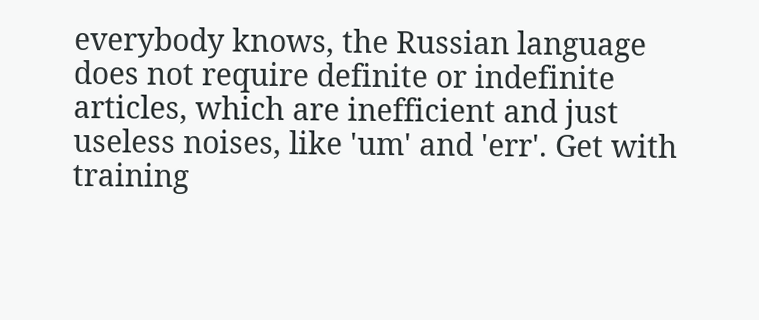everybody knows, the Russian language does not require definite or indefinite articles, which are inefficient and just useless noises, like 'um' and 'err'. Get with training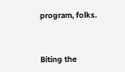program, folks.



Biting the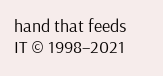hand that feeds IT © 1998–2021